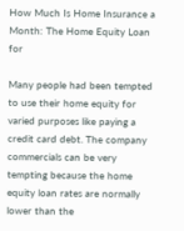How Much Is Home Insurance a Month: The Home Equity Loan for

Many people had been tempted to use their home equity for varied purposes like paying a credit card debt. The company commercials can be very tempting because the home equity loan rates are normally lower than the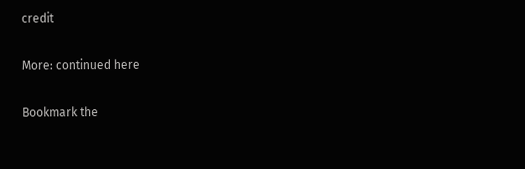credit

More: continued here

Bookmark the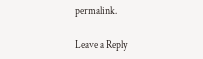permalink.

Leave a Reply